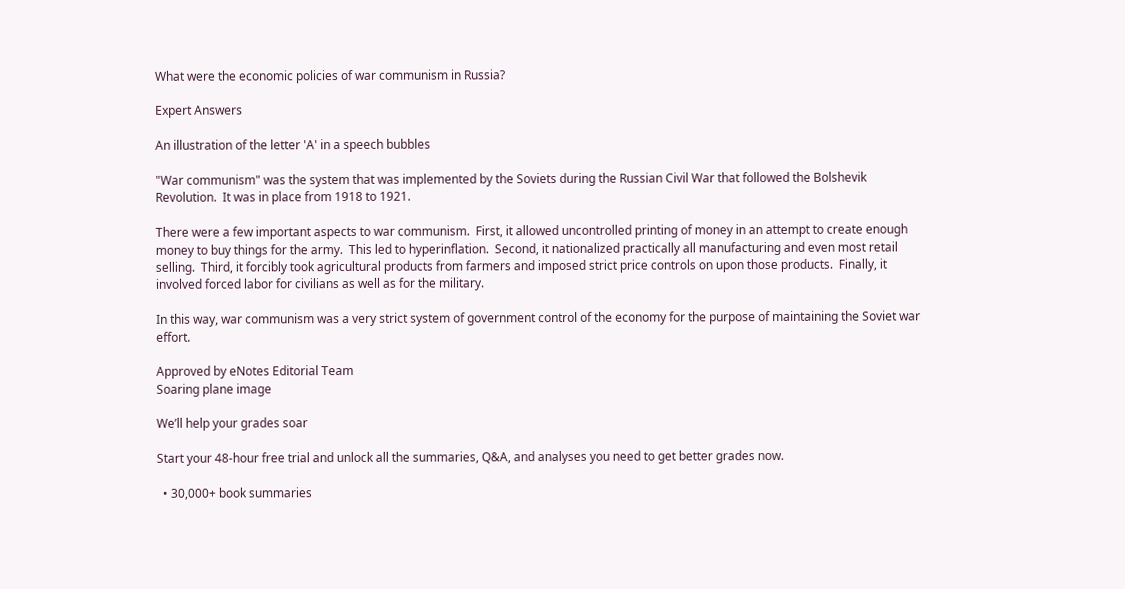What were the economic policies of war communism in Russia?

Expert Answers

An illustration of the letter 'A' in a speech bubbles

"War communism" was the system that was implemented by the Soviets during the Russian Civil War that followed the Bolshevik Revolution.  It was in place from 1918 to 1921.

There were a few important aspects to war communism.  First, it allowed uncontrolled printing of money in an attempt to create enough money to buy things for the army.  This led to hyperinflation.  Second, it nationalized practically all manufacturing and even most retail selling.  Third, it forcibly took agricultural products from farmers and imposed strict price controls on upon those products.  Finally, it involved forced labor for civilians as well as for the military.

In this way, war communism was a very strict system of government control of the economy for the purpose of maintaining the Soviet war effort.

Approved by eNotes Editorial Team
Soaring plane image

We’ll help your grades soar

Start your 48-hour free trial and unlock all the summaries, Q&A, and analyses you need to get better grades now.

  • 30,000+ book summaries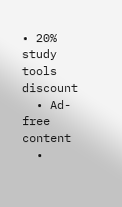• 20% study tools discount
  • Ad-free content
  •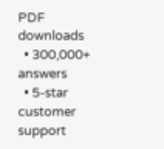PDF downloads
  • 300,000+ answers
  • 5-star customer support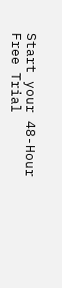Start your 48-Hour Free Trial